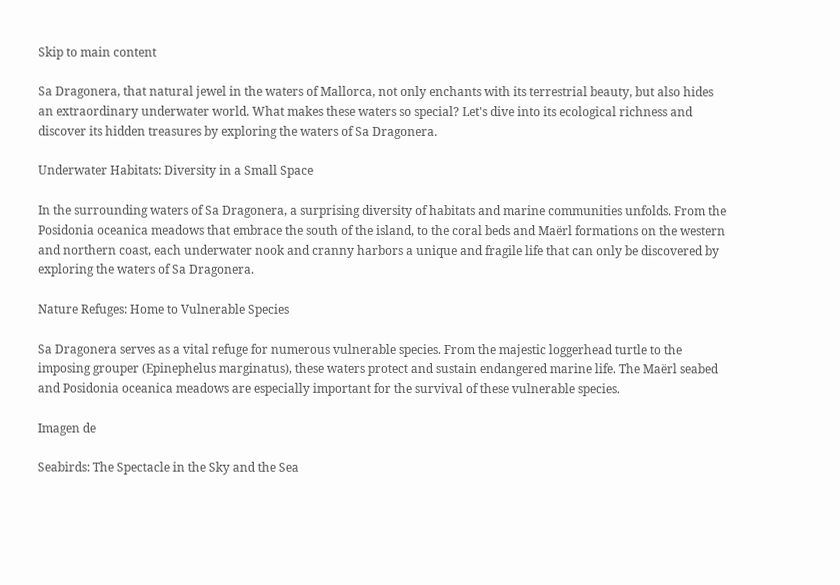Skip to main content

Sa Dragonera, that natural jewel in the waters of Mallorca, not only enchants with its terrestrial beauty, but also hides an extraordinary underwater world. What makes these waters so special? Let's dive into its ecological richness and discover its hidden treasures by exploring the waters of Sa Dragonera.

Underwater Habitats: Diversity in a Small Space

In the surrounding waters of Sa Dragonera, a surprising diversity of habitats and marine communities unfolds. From the Posidonia oceanica meadows that embrace the south of the island, to the coral beds and Maërl formations on the western and northern coast, each underwater nook and cranny harbors a unique and fragile life that can only be discovered by exploring the waters of Sa Dragonera.

Nature Refuges: Home to Vulnerable Species

Sa Dragonera serves as a vital refuge for numerous vulnerable species. From the majestic loggerhead turtle to the imposing grouper (Epinephelus marginatus), these waters protect and sustain endangered marine life. The Maërl seabed and Posidonia oceanica meadows are especially important for the survival of these vulnerable species.

Imagen de

Seabirds: The Spectacle in the Sky and the Sea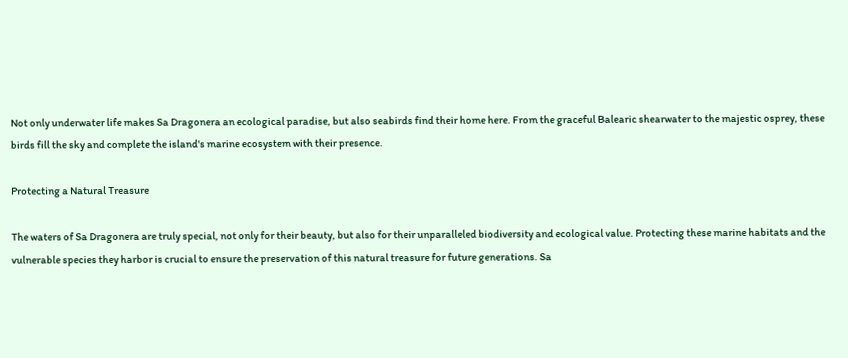Not only underwater life makes Sa Dragonera an ecological paradise, but also seabirds find their home here. From the graceful Balearic shearwater to the majestic osprey, these birds fill the sky and complete the island's marine ecosystem with their presence.

Protecting a Natural Treasure

The waters of Sa Dragonera are truly special, not only for their beauty, but also for their unparalleled biodiversity and ecological value. Protecting these marine habitats and the vulnerable species they harbor is crucial to ensure the preservation of this natural treasure for future generations. Sa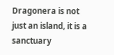Dragonera is not just an island, it is a sanctuary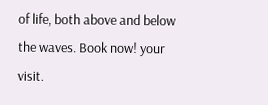of life, both above and below the waves. Book now! your visit.